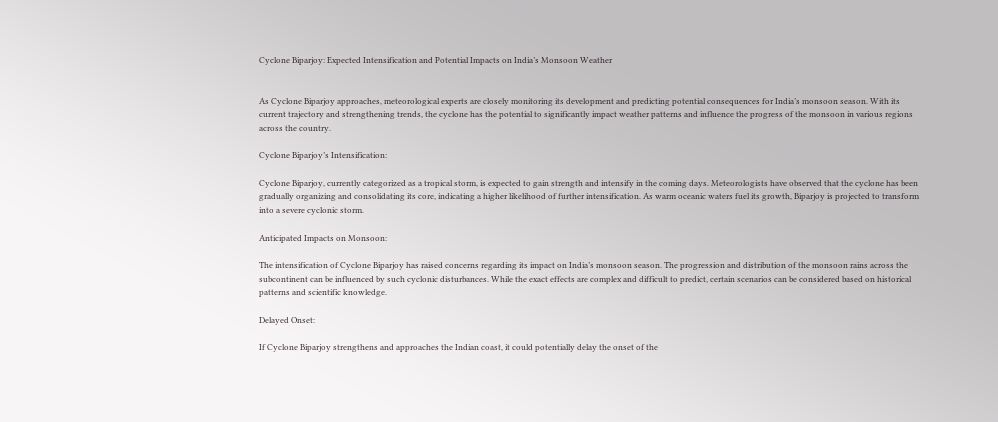Cyclone Biparjoy: Expected Intensification and Potential Impacts on India’s Monsoon Weather


As Cyclone Biparjoy approaches, meteorological experts are closely monitoring its development and predicting potential consequences for India’s monsoon season. With its current trajectory and strengthening trends, the cyclone has the potential to significantly impact weather patterns and influence the progress of the monsoon in various regions across the country.

Cyclone Biparjoy’s Intensification:

Cyclone Biparjoy, currently categorized as a tropical storm, is expected to gain strength and intensify in the coming days. Meteorologists have observed that the cyclone has been gradually organizing and consolidating its core, indicating a higher likelihood of further intensification. As warm oceanic waters fuel its growth, Biparjoy is projected to transform into a severe cyclonic storm.

Anticipated Impacts on Monsoon:

The intensification of Cyclone Biparjoy has raised concerns regarding its impact on India’s monsoon season. The progression and distribution of the monsoon rains across the subcontinent can be influenced by such cyclonic disturbances. While the exact effects are complex and difficult to predict, certain scenarios can be considered based on historical patterns and scientific knowledge.

Delayed Onset:

If Cyclone Biparjoy strengthens and approaches the Indian coast, it could potentially delay the onset of the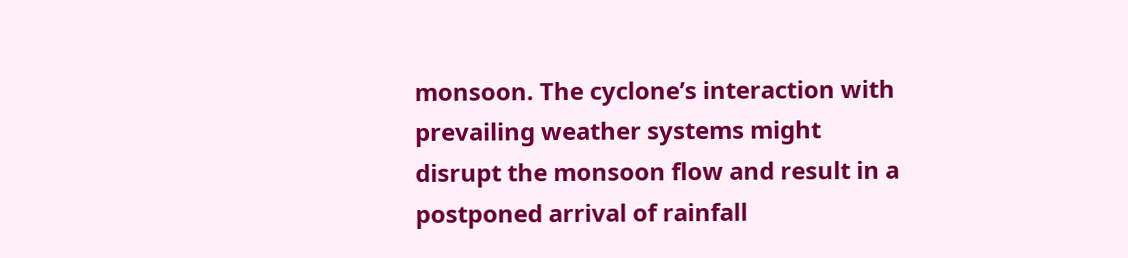monsoon. The cyclone’s interaction with prevailing weather systems might disrupt the monsoon flow and result in a postponed arrival of rainfall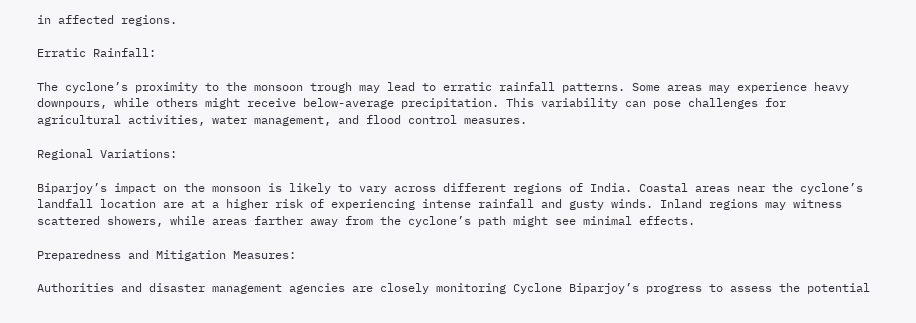in affected regions.

Erratic Rainfall:

The cyclone’s proximity to the monsoon trough may lead to erratic rainfall patterns. Some areas may experience heavy downpours, while others might receive below-average precipitation. This variability can pose challenges for agricultural activities, water management, and flood control measures.

Regional Variations:

Biparjoy’s impact on the monsoon is likely to vary across different regions of India. Coastal areas near the cyclone’s landfall location are at a higher risk of experiencing intense rainfall and gusty winds. Inland regions may witness scattered showers, while areas farther away from the cyclone’s path might see minimal effects.

Preparedness and Mitigation Measures:

Authorities and disaster management agencies are closely monitoring Cyclone Biparjoy’s progress to assess the potential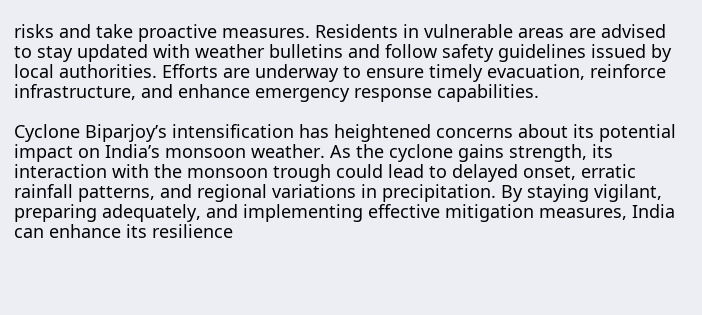risks and take proactive measures. Residents in vulnerable areas are advised to stay updated with weather bulletins and follow safety guidelines issued by local authorities. Efforts are underway to ensure timely evacuation, reinforce infrastructure, and enhance emergency response capabilities.

Cyclone Biparjoy’s intensification has heightened concerns about its potential impact on India’s monsoon weather. As the cyclone gains strength, its interaction with the monsoon trough could lead to delayed onset, erratic rainfall patterns, and regional variations in precipitation. By staying vigilant, preparing adequately, and implementing effective mitigation measures, India can enhance its resilience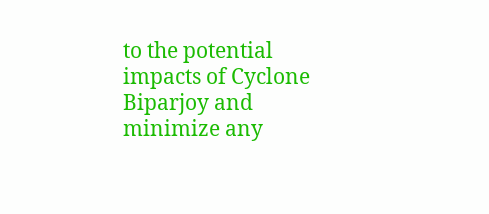to the potential impacts of Cyclone Biparjoy and minimize any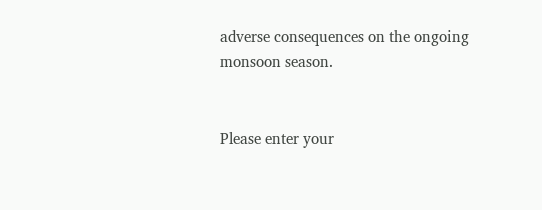adverse consequences on the ongoing monsoon season.


Please enter your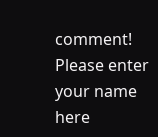comment!
Please enter your name here